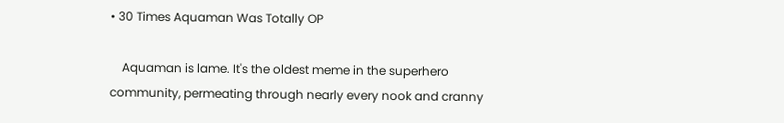• 30 Times Aquaman Was Totally OP

    Aquaman is lame. It's the oldest meme in the superhero community, permeating through nearly every nook and cranny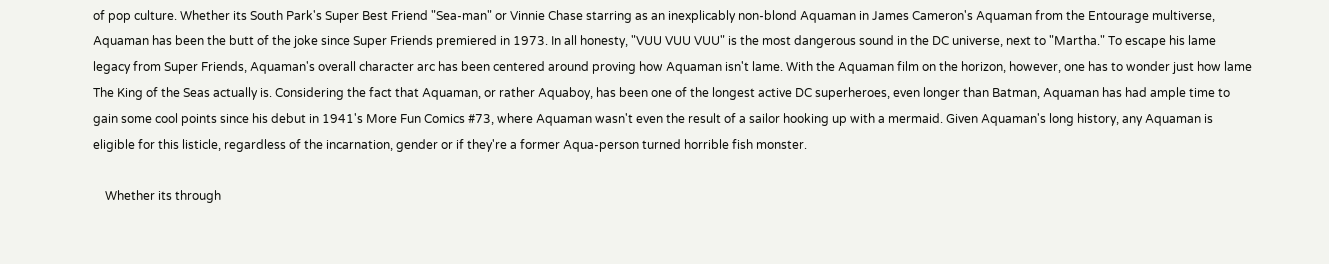of pop culture. Whether its South Park's Super Best Friend "Sea-man" or Vinnie Chase starring as an inexplicably non-blond Aquaman in James Cameron's Aquaman from the Entourage multiverse, Aquaman has been the butt of the joke since Super Friends premiered in 1973. In all honesty, "VUU VUU VUU" is the most dangerous sound in the DC universe, next to "Martha." To escape his lame legacy from Super Friends, Aquaman's overall character arc has been centered around proving how Aquaman isn't lame. With the Aquaman film on the horizon, however, one has to wonder just how lame The King of the Seas actually is. Considering the fact that Aquaman, or rather Aquaboy, has been one of the longest active DC superheroes, even longer than Batman, Aquaman has had ample time to gain some cool points since his debut in 1941's More Fun Comics #73, where Aquaman wasn't even the result of a sailor hooking up with a mermaid. Given Aquaman's long history, any Aquaman is eligible for this listicle, regardless of the incarnation, gender or if they're a former Aqua-person turned horrible fish monster.

    Whether its through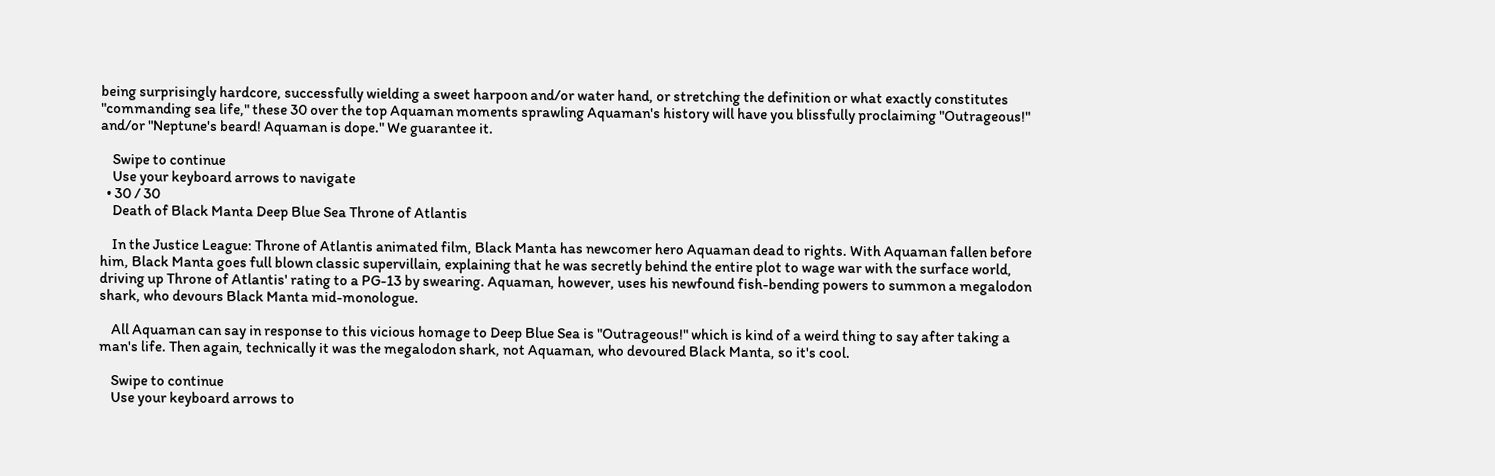being surprisingly hardcore, successfully wielding a sweet harpoon and/or water hand, or stretching the definition or what exactly constitutes "commanding sea life," these 30 over the top Aquaman moments sprawling Aquaman's history will have you blissfully proclaiming "Outrageous!" and/or "Neptune's beard! Aquaman is dope." We guarantee it.

    Swipe to continue
    Use your keyboard arrows to navigate
  • 30 / 30
    Death of Black Manta Deep Blue Sea Throne of Atlantis

    In the Justice League: Throne of Atlantis animated film, Black Manta has newcomer hero Aquaman dead to rights. With Aquaman fallen before him, Black Manta goes full blown classic supervillain, explaining that he was secretly behind the entire plot to wage war with the surface world, driving up Throne of Atlantis' rating to a PG-13 by swearing. Aquaman, however, uses his newfound fish-bending powers to summon a megalodon shark, who devours Black Manta mid-monologue.

    All Aquaman can say in response to this vicious homage to Deep Blue Sea is "Outrageous!" which is kind of a weird thing to say after taking a man's life. Then again, technically it was the megalodon shark, not Aquaman, who devoured Black Manta, so it's cool.

    Swipe to continue
    Use your keyboard arrows to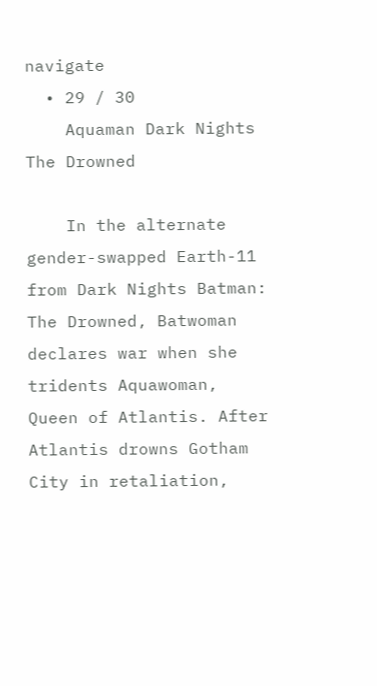navigate
  • 29 / 30
    Aquaman Dark Nights The Drowned

    In the alternate gender-swapped Earth-11 from Dark Nights Batman: The Drowned, Batwoman declares war when she tridents Aquawoman, Queen of Atlantis. After Atlantis drowns Gotham City in retaliation,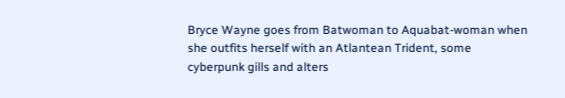Bryce Wayne goes from Batwoman to Aquabat-woman when she outfits herself with an Atlantean Trident, some cyberpunk gills and alters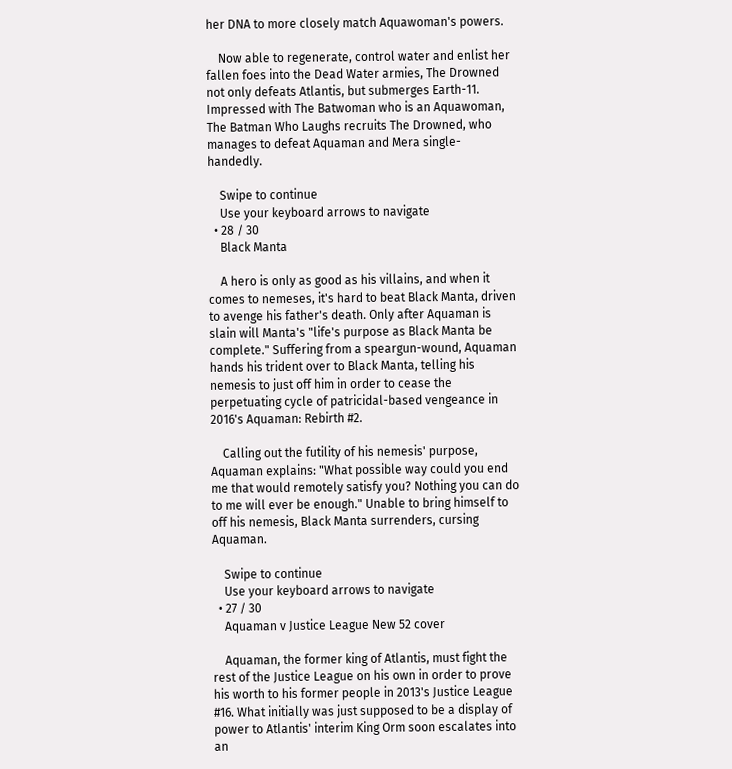her DNA to more closely match Aquawoman's powers.

    Now able to regenerate, control water and enlist her fallen foes into the Dead Water armies, The Drowned not only defeats Atlantis, but submerges Earth-11. Impressed with The Batwoman who is an Aquawoman, The Batman Who Laughs recruits The Drowned, who manages to defeat Aquaman and Mera single-handedly.

    Swipe to continue
    Use your keyboard arrows to navigate
  • 28 / 30
    Black Manta

    A hero is only as good as his villains, and when it comes to nemeses, it's hard to beat Black Manta, driven to avenge his father's death. Only after Aquaman is slain will Manta's "life's purpose as Black Manta be complete." Suffering from a speargun-wound, Aquaman hands his trident over to Black Manta, telling his nemesis to just off him in order to cease the perpetuating cycle of patricidal-based vengeance in 2016's Aquaman: Rebirth #2.

    Calling out the futility of his nemesis' purpose, Aquaman explains: "What possible way could you end me that would remotely satisfy you? Nothing you can do to me will ever be enough." Unable to bring himself to off his nemesis, Black Manta surrenders, cursing Aquaman.

    Swipe to continue
    Use your keyboard arrows to navigate
  • 27 / 30
    Aquaman v Justice League New 52 cover

    Aquaman, the former king of Atlantis, must fight the rest of the Justice League on his own in order to prove his worth to his former people in 2013's Justice League #16. What initially was just supposed to be a display of power to Atlantis' interim King Orm soon escalates into an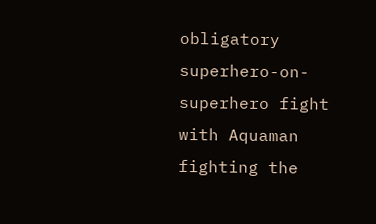obligatory superhero-on-superhero fight with Aquaman fighting the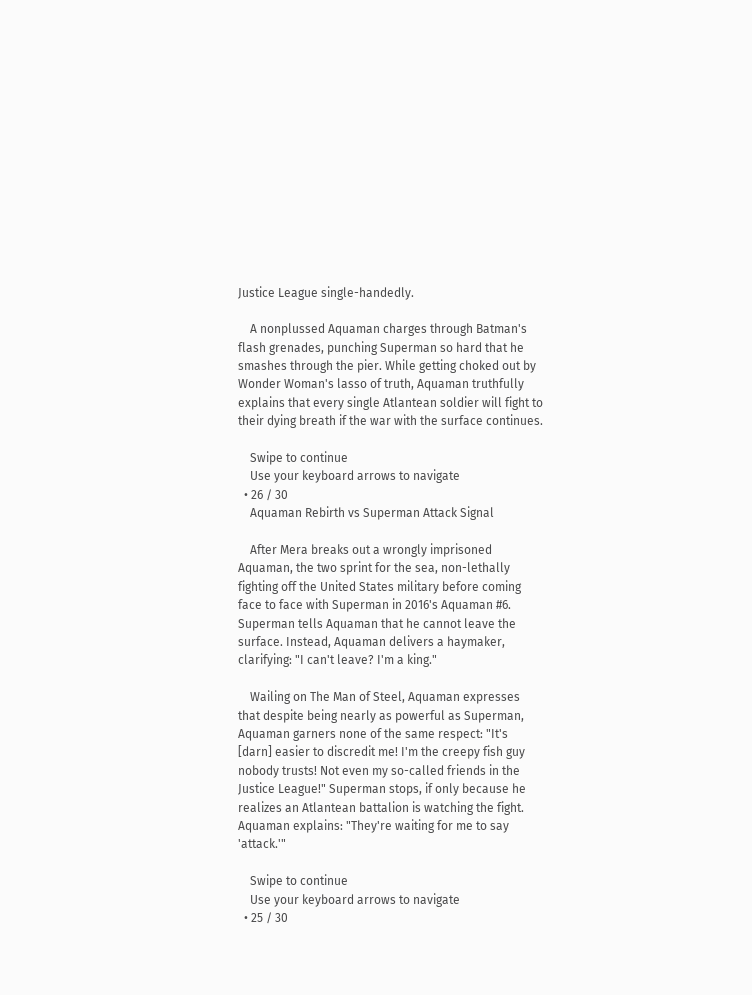Justice League single-handedly.

    A nonplussed Aquaman charges through Batman's flash grenades, punching Superman so hard that he smashes through the pier. While getting choked out by Wonder Woman's lasso of truth, Aquaman truthfully explains that every single Atlantean soldier will fight to their dying breath if the war with the surface continues.

    Swipe to continue
    Use your keyboard arrows to navigate
  • 26 / 30
    Aquaman Rebirth vs Superman Attack Signal

    After Mera breaks out a wrongly imprisoned Aquaman, the two sprint for the sea, non-lethally fighting off the United States military before coming face to face with Superman in 2016's Aquaman #6. Superman tells Aquaman that he cannot leave the surface. Instead, Aquaman delivers a haymaker, clarifying: "I can't leave? I'm a king."

    Wailing on The Man of Steel, Aquaman expresses that despite being nearly as powerful as Superman, Aquaman garners none of the same respect: "It's [darn] easier to discredit me! I'm the creepy fish guy nobody trusts! Not even my so-called friends in the Justice League!" Superman stops, if only because he realizes an Atlantean battalion is watching the fight. Aquaman explains: "They're waiting for me to say 'attack.'"

    Swipe to continue
    Use your keyboard arrows to navigate
  • 25 / 30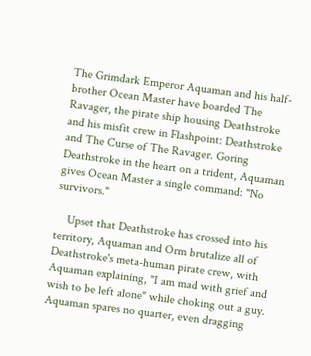The Grimdark Emperor Aquaman and his half-brother Ocean Master have boarded The Ravager, the pirate ship housing Deathstroke and his misfit crew in Flashpoint: Deathstroke and The Curse of The Ravager. Goring Deathstroke in the heart on a trident, Aquaman gives Ocean Master a single command: "No survivors."

    Upset that Deathstroke has crossed into his territory, Aquaman and Orm brutalize all of Deathstroke's meta-human pirate crew, with Aquaman explaining, "I am mad with grief and wish to be left alone" while choking out a guy. Aquaman spares no quarter, even dragging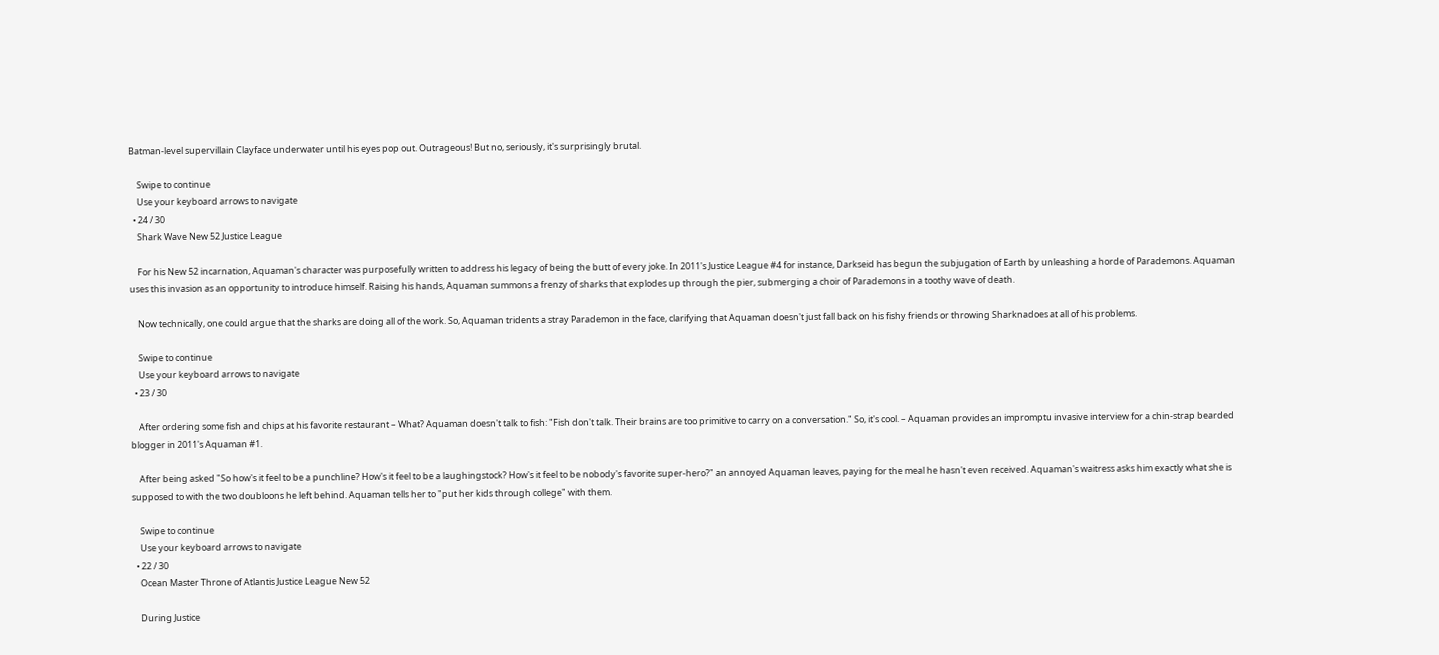Batman-level supervillain Clayface underwater until his eyes pop out. Outrageous! But no, seriously, it's surprisingly brutal.

    Swipe to continue
    Use your keyboard arrows to navigate
  • 24 / 30
    Shark Wave New 52 Justice League

    For his New 52 incarnation, Aquaman's character was purposefully written to address his legacy of being the butt of every joke. In 2011's Justice League #4 for instance, Darkseid has begun the subjugation of Earth by unleashing a horde of Parademons. Aquaman uses this invasion as an opportunity to introduce himself. Raising his hands, Aquaman summons a frenzy of sharks that explodes up through the pier, submerging a choir of Parademons in a toothy wave of death.

    Now technically, one could argue that the sharks are doing all of the work. So, Aquaman tridents a stray Parademon in the face, clarifying that Aquaman doesn't just fall back on his fishy friends or throwing Sharknadoes at all of his problems.

    Swipe to continue
    Use your keyboard arrows to navigate
  • 23 / 30

    After ordering some fish and chips at his favorite restaurant – What? Aquaman doesn't talk to fish: "Fish don't talk. Their brains are too primitive to carry on a conversation." So, it's cool. – Aquaman provides an impromptu invasive interview for a chin-strap bearded blogger in 2011's Aquaman #1.

    After being asked "So how's it feel to be a punchline? How's it feel to be a laughingstock? How's it feel to be nobody's favorite super-hero?" an annoyed Aquaman leaves, paying for the meal he hasn't even received. Aquaman's waitress asks him exactly what she is supposed to with the two doubloons he left behind. Aquaman tells her to "put her kids through college" with them.

    Swipe to continue
    Use your keyboard arrows to navigate
  • 22 / 30
    Ocean Master Throne of Atlantis Justice League New 52

    During Justice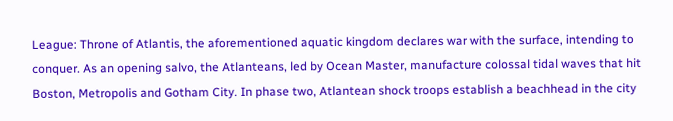League: Throne of Atlantis, the aforementioned aquatic kingdom declares war with the surface, intending to conquer. As an opening salvo, the Atlanteans, led by Ocean Master, manufacture colossal tidal waves that hit Boston, Metropolis and Gotham City. In phase two, Atlantean shock troops establish a beachhead in the city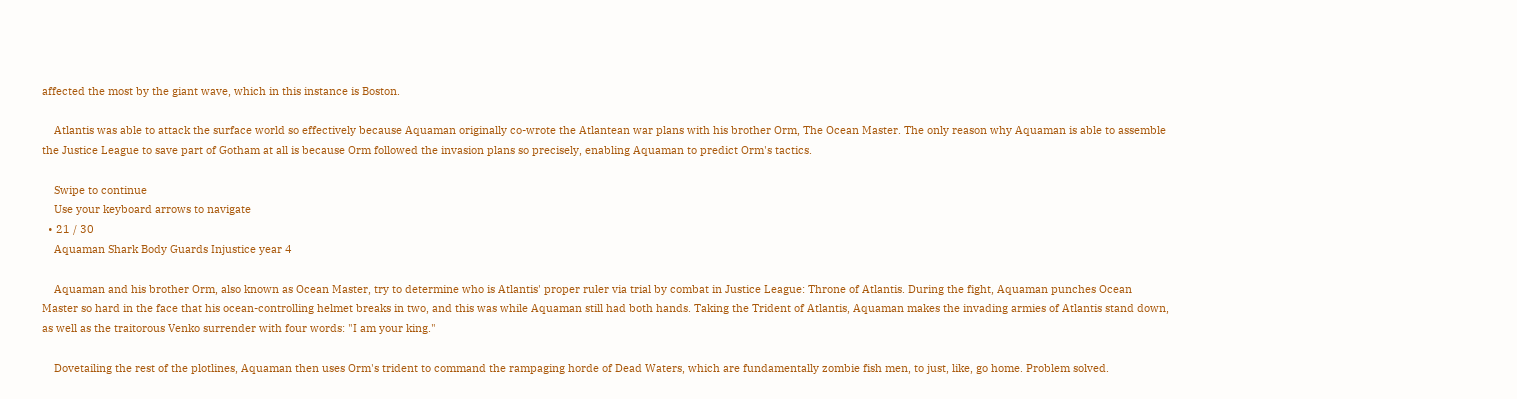affected the most by the giant wave, which in this instance is Boston.

    Atlantis was able to attack the surface world so effectively because Aquaman originally co-wrote the Atlantean war plans with his brother Orm, The Ocean Master. The only reason why Aquaman is able to assemble the Justice League to save part of Gotham at all is because Orm followed the invasion plans so precisely, enabling Aquaman to predict Orm's tactics.

    Swipe to continue
    Use your keyboard arrows to navigate
  • 21 / 30
    Aquaman Shark Body Guards Injustice year 4

    Aquaman and his brother Orm, also known as Ocean Master, try to determine who is Atlantis' proper ruler via trial by combat in Justice League: Throne of Atlantis. During the fight, Aquaman punches Ocean Master so hard in the face that his ocean-controlling helmet breaks in two, and this was while Aquaman still had both hands. Taking the Trident of Atlantis, Aquaman makes the invading armies of Atlantis stand down, as well as the traitorous Venko surrender with four words: "I am your king."

    Dovetailing the rest of the plotlines, Aquaman then uses Orm's trident to command the rampaging horde of Dead Waters, which are fundamentally zombie fish men, to just, like, go home. Problem solved.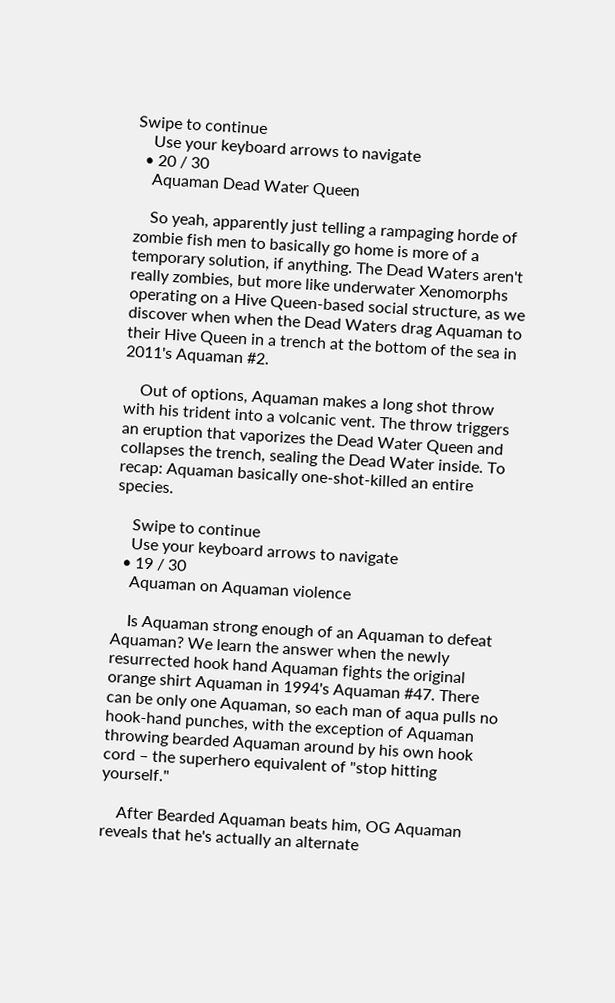Swipe to continue
    Use your keyboard arrows to navigate
  • 20 / 30
    Aquaman Dead Water Queen

    So yeah, apparently just telling a rampaging horde of zombie fish men to basically go home is more of a temporary solution, if anything. The Dead Waters aren't really zombies, but more like underwater Xenomorphs operating on a Hive Queen-based social structure, as we discover when when the Dead Waters drag Aquaman to their Hive Queen in a trench at the bottom of the sea in 2011's Aquaman #2.

    Out of options, Aquaman makes a long shot throw with his trident into a volcanic vent. The throw triggers an eruption that vaporizes the Dead Water Queen and collapses the trench, sealing the Dead Water inside. To recap: Aquaman basically one-shot-killed an entire species.

    Swipe to continue
    Use your keyboard arrows to navigate
  • 19 / 30
    Aquaman on Aquaman violence

    Is Aquaman strong enough of an Aquaman to defeat Aquaman? We learn the answer when the newly resurrected hook hand Aquaman fights the original orange shirt Aquaman in 1994's Aquaman #47. There can be only one Aquaman, so each man of aqua pulls no hook-hand punches, with the exception of Aquaman throwing bearded Aquaman around by his own hook cord – the superhero equivalent of "stop hitting yourself."

    After Bearded Aquaman beats him, OG Aquaman reveals that he's actually an alternate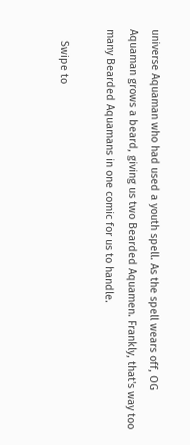universe Aquaman who had used a youth spell. As the spell wears off, OG Aquaman grows a beard, giving us two Bearded Aquamen. Frankly, that's way too many Bearded Aquamans in one comic for us to handle.

    Swipe to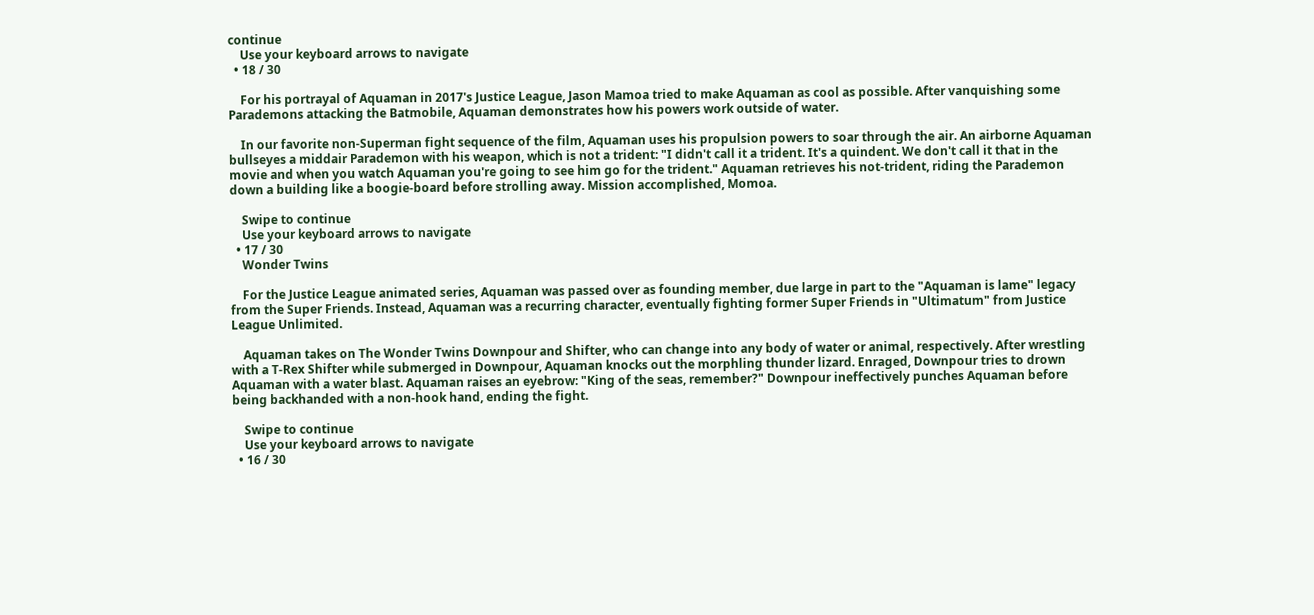continue
    Use your keyboard arrows to navigate
  • 18 / 30

    For his portrayal of Aquaman in 2017's Justice League, Jason Mamoa tried to make Aquaman as cool as possible. After vanquishing some Parademons attacking the Batmobile, Aquaman demonstrates how his powers work outside of water.

    In our favorite non-Superman fight sequence of the film, Aquaman uses his propulsion powers to soar through the air. An airborne Aquaman bullseyes a middair Parademon with his weapon, which is not a trident: "I didn't call it a trident. It's a quindent. We don't call it that in the movie and when you watch Aquaman you're going to see him go for the trident." Aquaman retrieves his not-trident, riding the Parademon down a building like a boogie-board before strolling away. Mission accomplished, Momoa.

    Swipe to continue
    Use your keyboard arrows to navigate
  • 17 / 30
    Wonder Twins

    For the Justice League animated series, Aquaman was passed over as founding member, due large in part to the "Aquaman is lame" legacy from the Super Friends. Instead, Aquaman was a recurring character, eventually fighting former Super Friends in "Ultimatum" from Justice League Unlimited.

    Aquaman takes on The Wonder Twins Downpour and Shifter, who can change into any body of water or animal, respectively. After wrestling with a T-Rex Shifter while submerged in Downpour, Aquaman knocks out the morphling thunder lizard. Enraged, Downpour tries to drown Aquaman with a water blast. Aquaman raises an eyebrow: "King of the seas, remember?" Downpour ineffectively punches Aquaman before being backhanded with a non-hook hand, ending the fight.

    Swipe to continue
    Use your keyboard arrows to navigate
  • 16 / 30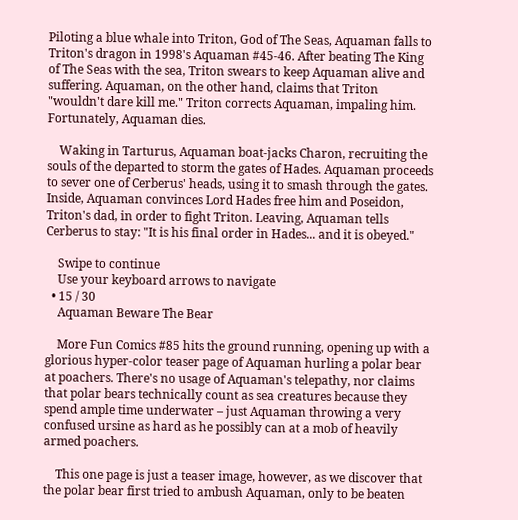Piloting a blue whale into Triton, God of The Seas, Aquaman falls to Triton's dragon in 1998's Aquaman #45-46. After beating The King of The Seas with the sea, Triton swears to keep Aquaman alive and suffering. Aquaman, on the other hand, claims that Triton "wouldn't dare kill me." Triton corrects Aquaman, impaling him. Fortunately, Aquaman dies.

    Waking in Tarturus, Aquaman boat-jacks Charon, recruiting the souls of the departed to storm the gates of Hades. Aquaman proceeds to sever one of Cerberus' heads, using it to smash through the gates. Inside, Aquaman convinces Lord Hades free him and Poseidon, Triton's dad, in order to fight Triton. Leaving, Aquaman tells Cerberus to stay: "It is his final order in Hades... and it is obeyed."

    Swipe to continue
    Use your keyboard arrows to navigate
  • 15 / 30
    Aquaman Beware The Bear

    More Fun Comics #85 hits the ground running, opening up with a glorious hyper-color teaser page of Aquaman hurling a polar bear at poachers. There's no usage of Aquaman's telepathy, nor claims that polar bears technically count as sea creatures because they spend ample time underwater – just Aquaman throwing a very confused ursine as hard as he possibly can at a mob of heavily armed poachers.

    This one page is just a teaser image, however, as we discover that the polar bear first tried to ambush Aquaman, only to be beaten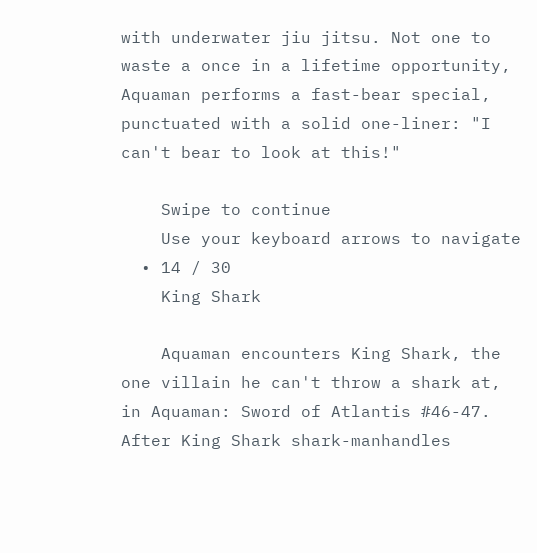with underwater jiu jitsu. Not one to waste a once in a lifetime opportunity, Aquaman performs a fast-bear special, punctuated with a solid one-liner: "I can't bear to look at this!"

    Swipe to continue
    Use your keyboard arrows to navigate
  • 14 / 30
    King Shark

    Aquaman encounters King Shark, the one villain he can't throw a shark at, in Aquaman: Sword of Atlantis #46-47. After King Shark shark-manhandles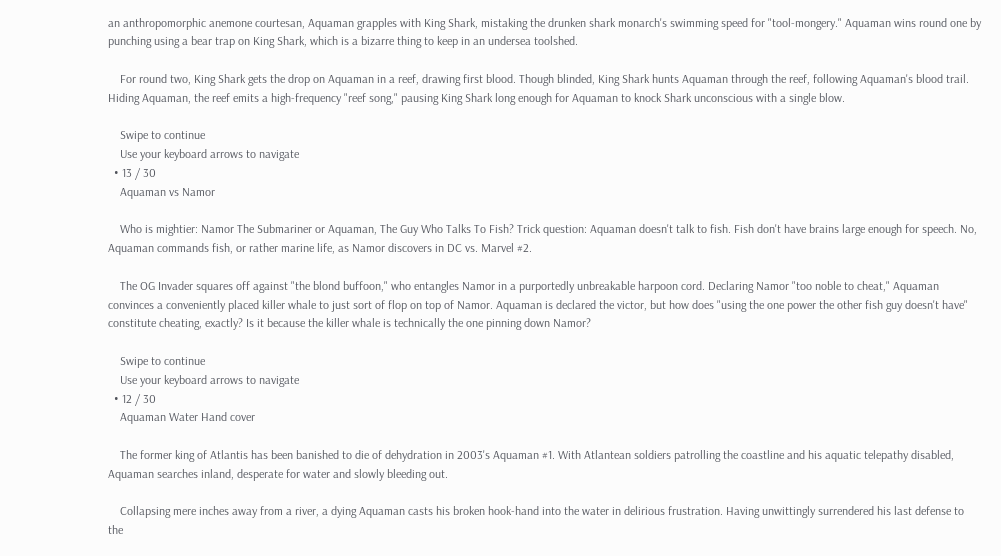an anthropomorphic anemone courtesan, Aquaman grapples with King Shark, mistaking the drunken shark monarch's swimming speed for "tool-mongery." Aquaman wins round one by punching using a bear trap on King Shark, which is a bizarre thing to keep in an undersea toolshed.

    For round two, King Shark gets the drop on Aquaman in a reef, drawing first blood. Though blinded, King Shark hunts Aquaman through the reef, following Aquaman's blood trail. Hiding Aquaman, the reef emits a high-frequency "reef song," pausing King Shark long enough for Aquaman to knock Shark unconscious with a single blow.

    Swipe to continue
    Use your keyboard arrows to navigate
  • 13 / 30
    Aquaman vs Namor

    Who is mightier: Namor The Submariner or Aquaman, The Guy Who Talks To Fish? Trick question: Aquaman doesn't talk to fish. Fish don't have brains large enough for speech. No, Aquaman commands fish, or rather marine life, as Namor discovers in DC vs. Marvel #2.

    The OG Invader squares off against "the blond buffoon," who entangles Namor in a purportedly unbreakable harpoon cord. Declaring Namor "too noble to cheat," Aquaman convinces a conveniently placed killer whale to just sort of flop on top of Namor. Aquaman is declared the victor, but how does "using the one power the other fish guy doesn't have" constitute cheating, exactly? Is it because the killer whale is technically the one pinning down Namor?

    Swipe to continue
    Use your keyboard arrows to navigate
  • 12 / 30
    Aquaman Water Hand cover

    The former king of Atlantis has been banished to die of dehydration in 2003's Aquaman #1. With Atlantean soldiers patrolling the coastline and his aquatic telepathy disabled, Aquaman searches inland, desperate for water and slowly bleeding out.

    Collapsing mere inches away from a river, a dying Aquaman casts his broken hook-hand into the water in delirious frustration. Having unwittingly surrendered his last defense to the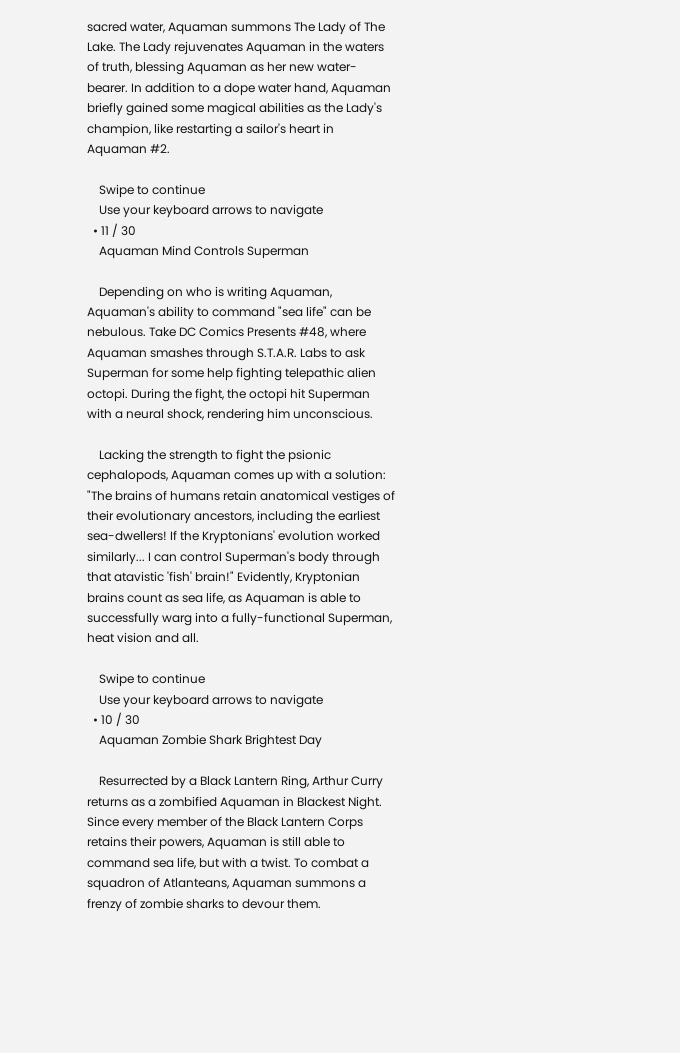sacred water, Aquaman summons The Lady of The Lake. The Lady rejuvenates Aquaman in the waters of truth, blessing Aquaman as her new water-bearer. In addition to a dope water hand, Aquaman briefly gained some magical abilities as the Lady's champion, like restarting a sailor's heart in Aquaman #2.

    Swipe to continue
    Use your keyboard arrows to navigate
  • 11 / 30
    Aquaman Mind Controls Superman

    Depending on who is writing Aquaman, Aquaman's ability to command "sea life" can be nebulous. Take DC Comics Presents #48, where Aquaman smashes through S.T.A.R. Labs to ask Superman for some help fighting telepathic alien octopi. During the fight, the octopi hit Superman with a neural shock, rendering him unconscious.

    Lacking the strength to fight the psionic cephalopods, Aquaman comes up with a solution: "The brains of humans retain anatomical vestiges of their evolutionary ancestors, including the earliest sea-dwellers! If the Kryptonians' evolution worked similarly... I can control Superman's body through that atavistic 'fish' brain!" Evidently, Kryptonian brains count as sea life, as Aquaman is able to successfully warg into a fully-functional Superman, heat vision and all.

    Swipe to continue
    Use your keyboard arrows to navigate
  • 10 / 30
    Aquaman Zombie Shark Brightest Day

    Resurrected by a Black Lantern Ring, Arthur Curry returns as a zombified Aquaman in Blackest Night. Since every member of the Black Lantern Corps retains their powers, Aquaman is still able to command sea life, but with a twist. To combat a squadron of Atlanteans, Aquaman summons a frenzy of zombie sharks to devour them.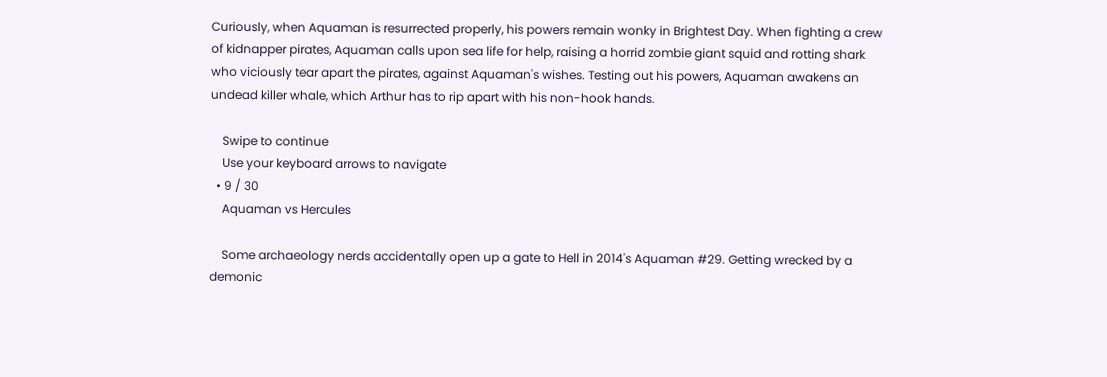Curiously, when Aquaman is resurrected properly, his powers remain wonky in Brightest Day. When fighting a crew of kidnapper pirates, Aquaman calls upon sea life for help, raising a horrid zombie giant squid and rotting shark who viciously tear apart the pirates, against Aquaman's wishes. Testing out his powers, Aquaman awakens an undead killer whale, which Arthur has to rip apart with his non-hook hands.

    Swipe to continue
    Use your keyboard arrows to navigate
  • 9 / 30
    Aquaman vs Hercules

    Some archaeology nerds accidentally open up a gate to Hell in 2014's Aquaman #29. Getting wrecked by a demonic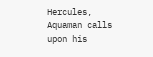Hercules, Aquaman calls upon his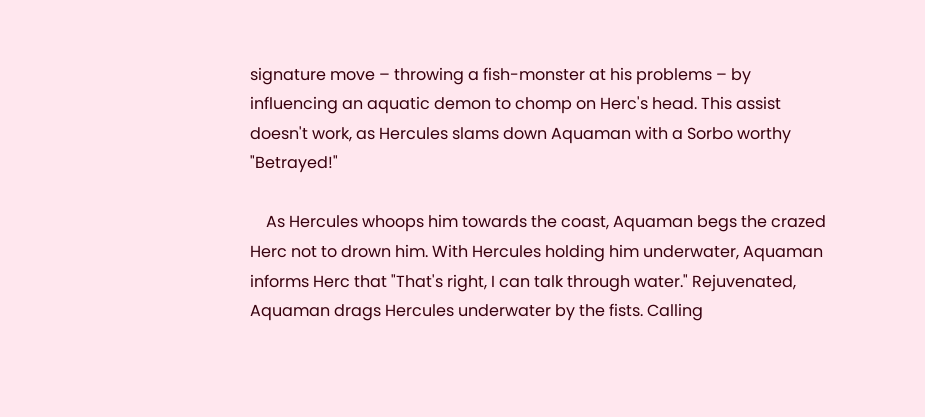signature move – throwing a fish-monster at his problems – by influencing an aquatic demon to chomp on Herc's head. This assist doesn't work, as Hercules slams down Aquaman with a Sorbo worthy "Betrayed!"

    As Hercules whoops him towards the coast, Aquaman begs the crazed Herc not to drown him. With Hercules holding him underwater, Aquaman informs Herc that "That's right, I can talk through water." Rejuvenated, Aquaman drags Hercules underwater by the fists. Calling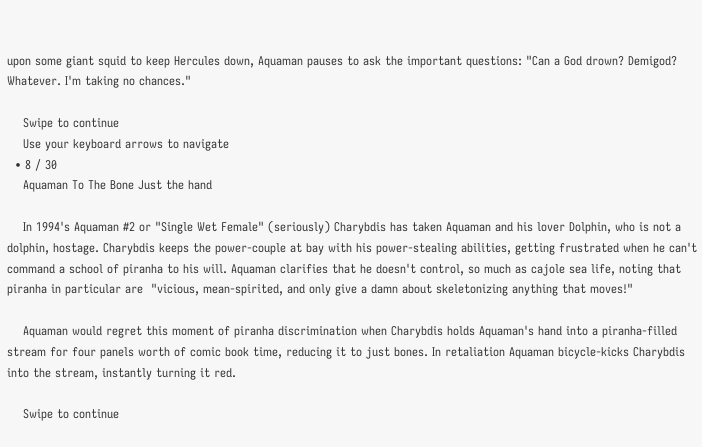upon some giant squid to keep Hercules down, Aquaman pauses to ask the important questions: "Can a God drown? Demigod? Whatever. I'm taking no chances."

    Swipe to continue
    Use your keyboard arrows to navigate
  • 8 / 30
    Aquaman To The Bone Just the hand

    In 1994's Aquaman #2 or "Single Wet Female" (seriously) Charybdis has taken Aquaman and his lover Dolphin, who is not a dolphin, hostage. Charybdis keeps the power-couple at bay with his power-stealing abilities, getting frustrated when he can't command a school of piranha to his will. Aquaman clarifies that he doesn't control, so much as cajole sea life, noting that piranha in particular are  "vicious, mean-spirited, and only give a damn about skeletonizing anything that moves!"

    Aquaman would regret this moment of piranha discrimination when Charybdis holds Aquaman's hand into a piranha-filled stream for four panels worth of comic book time, reducing it to just bones. In retaliation Aquaman bicycle-kicks Charybdis into the stream, instantly turning it red.

    Swipe to continue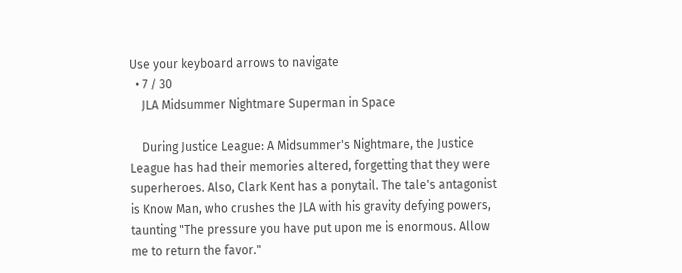Use your keyboard arrows to navigate
  • 7 / 30
    JLA Midsummer Nightmare Superman in Space

    During Justice League: A Midsummer's Nightmare, the Justice League has had their memories altered, forgetting that they were superheroes. Also, Clark Kent has a ponytail. The tale's antagonist is Know Man, who crushes the JLA with his gravity defying powers, taunting "The pressure you have put upon me is enormous. Allow me to return the favor."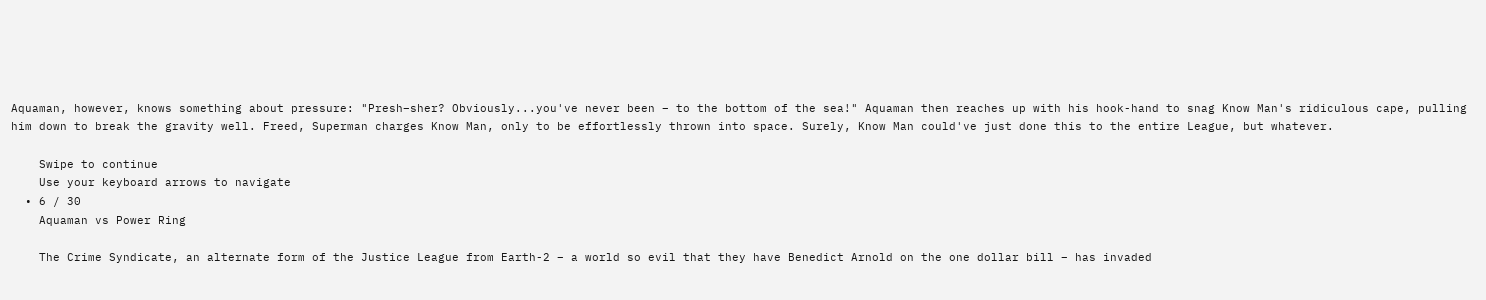Aquaman, however, knows something about pressure: "Presh–sher? Obviously...you've never been – to the bottom of the sea!" Aquaman then reaches up with his hook-hand to snag Know Man's ridiculous cape, pulling him down to break the gravity well. Freed, Superman charges Know Man, only to be effortlessly thrown into space. Surely, Know Man could've just done this to the entire League, but whatever.

    Swipe to continue
    Use your keyboard arrows to navigate
  • 6 / 30
    Aquaman vs Power Ring

    The Crime Syndicate, an alternate form of the Justice League from Earth-2 – a world so evil that they have Benedict Arnold on the one dollar bill – has invaded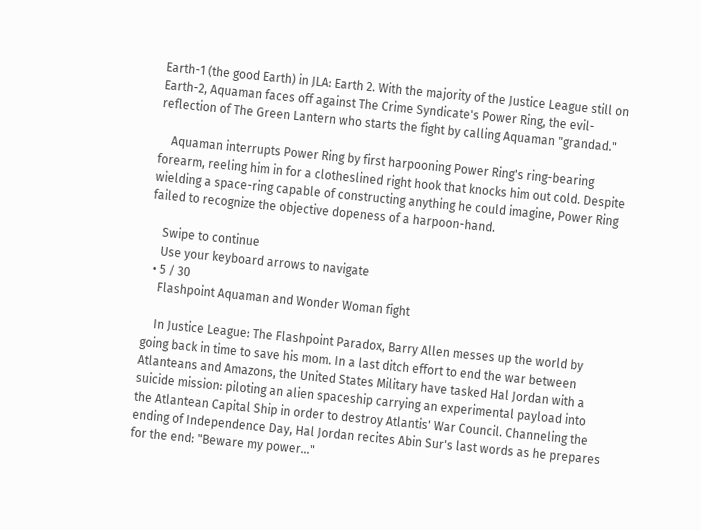Earth-1 (the good Earth) in JLA: Earth 2. With the majority of the Justice League still on Earth-2, Aquaman faces off against The Crime Syndicate's Power Ring, the evil-reflection of The Green Lantern who starts the fight by calling Aquaman "grandad."

    Aquaman interrupts Power Ring by first harpooning Power Ring's ring-bearing forearm, reeling him in for a clotheslined right hook that knocks him out cold. Despite wielding a space-ring capable of constructing anything he could imagine, Power Ring failed to recognize the objective dopeness of a harpoon-hand.

    Swipe to continue
    Use your keyboard arrows to navigate
  • 5 / 30
    Flashpoint Aquaman and Wonder Woman fight

    In Justice League: The Flashpoint Paradox, Barry Allen messes up the world by going back in time to save his mom. In a last ditch effort to end the war between Atlanteans and Amazons, the United States Military have tasked Hal Jordan with a suicide mission: piloting an alien spaceship carrying an experimental payload into the Atlantean Capital Ship in order to destroy Atlantis' War Council. Channeling the ending of Independence Day, Hal Jordan recites Abin Sur's last words as he prepares for the end: "Beware my power..."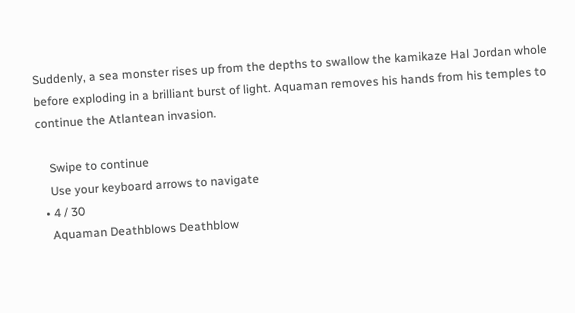Suddenly, a sea monster rises up from the depths to swallow the kamikaze Hal Jordan whole before exploding in a brilliant burst of light. Aquaman removes his hands from his temples to continue the Atlantean invasion.

    Swipe to continue
    Use your keyboard arrows to navigate
  • 4 / 30
    Aquaman Deathblows Deathblow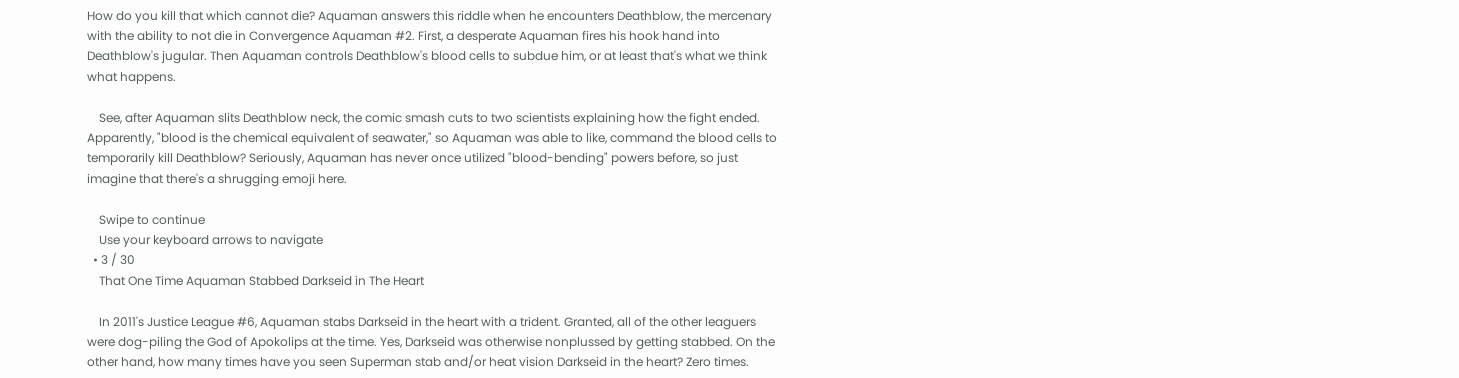How do you kill that which cannot die? Aquaman answers this riddle when he encounters Deathblow, the mercenary with the ability to not die in Convergence Aquaman #2. First, a desperate Aquaman fires his hook hand into Deathblow's jugular. Then Aquaman controls Deathblow's blood cells to subdue him, or at least that's what we think what happens.

    See, after Aquaman slits Deathblow neck, the comic smash cuts to two scientists explaining how the fight ended. Apparently, "blood is the chemical equivalent of seawater," so Aquaman was able to like, command the blood cells to temporarily kill Deathblow? Seriously, Aquaman has never once utilized "blood-bending" powers before, so just imagine that there's a shrugging emoji here.

    Swipe to continue
    Use your keyboard arrows to navigate
  • 3 / 30
    That One Time Aquaman Stabbed Darkseid in The Heart

    In 2011's Justice League #6, Aquaman stabs Darkseid in the heart with a trident. Granted, all of the other leaguers were dog-piling the God of Apokolips at the time. Yes, Darkseid was otherwise nonplussed by getting stabbed. On the other hand, how many times have you seen Superman stab and/or heat vision Darkseid in the heart? Zero times.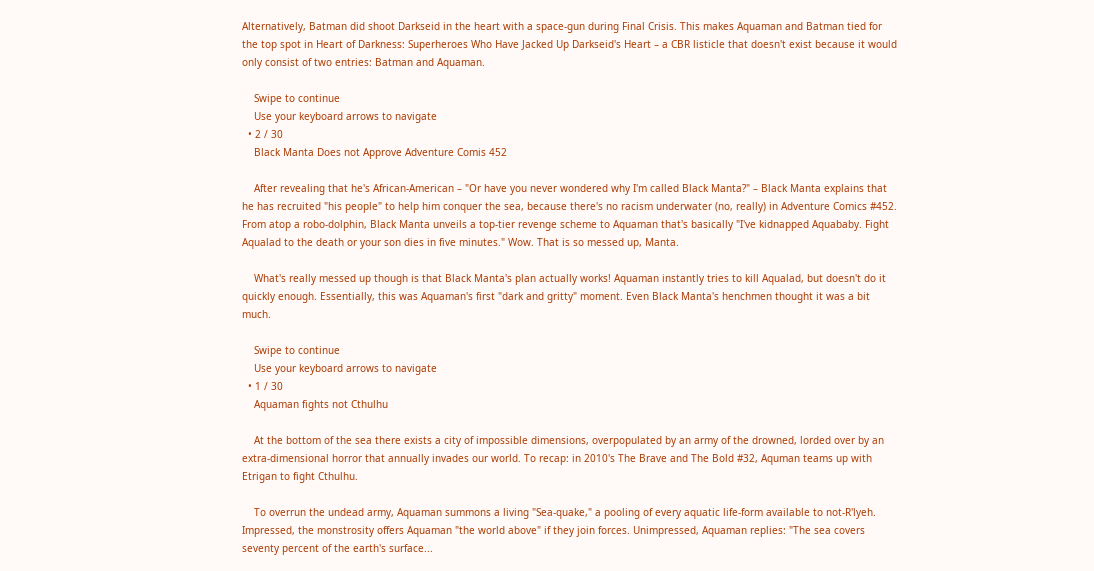Alternatively, Batman did shoot Darkseid in the heart with a space-gun during Final Crisis. This makes Aquaman and Batman tied for the top spot in Heart of Darkness: Superheroes Who Have Jacked Up Darkseid's Heart – a CBR listicle that doesn't exist because it would only consist of two entries: Batman and Aquaman.

    Swipe to continue
    Use your keyboard arrows to navigate
  • 2 / 30
    Black Manta Does not Approve Adventure Comis 452

    After revealing that he's African-American – "Or have you never wondered why I'm called Black Manta?" – Black Manta explains that he has recruited "his people" to help him conquer the sea, because there's no racism underwater (no, really) in Adventure Comics #452. From atop a robo-dolphin, Black Manta unveils a top-tier revenge scheme to Aquaman that's basically "I've kidnapped Aquababy. Fight Aqualad to the death or your son dies in five minutes." Wow. That is so messed up, Manta.

    What's really messed up though is that Black Manta's plan actually works! Aquaman instantly tries to kill Aqualad, but doesn't do it quickly enough. Essentially, this was Aquaman's first "dark and gritty" moment. Even Black Manta's henchmen thought it was a bit much.

    Swipe to continue
    Use your keyboard arrows to navigate
  • 1 / 30
    Aquaman fights not Cthulhu

    At the bottom of the sea there exists a city of impossible dimensions, overpopulated by an army of the drowned, lorded over by an extra-dimensional horror that annually invades our world. To recap: in 2010's The Brave and The Bold #32, Aquman teams up with Etrigan to fight Cthulhu.

    To overrun the undead army, Aquaman summons a living "Sea-quake," a pooling of every aquatic life-form available to not-R'lyeh. Impressed, the monstrosity offers Aquaman "the world above" if they join forces. Unimpressed, Aquaman replies: "The sea covers seventy percent of the earth's surface...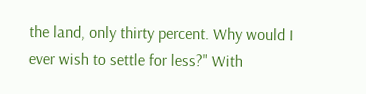the land, only thirty percent. Why would I ever wish to settle for less?" With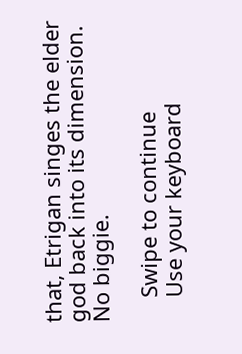that, Etrigan singes the elder god back into its dimension. No biggie.

    Swipe to continue
    Use your keyboard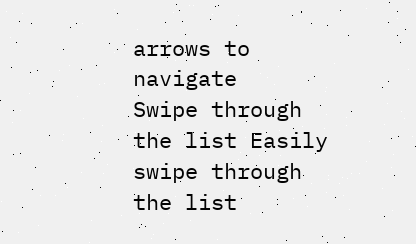arrows to navigate
Swipe through the list Easily swipe through the list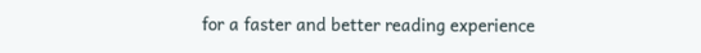for a faster and better reading experience